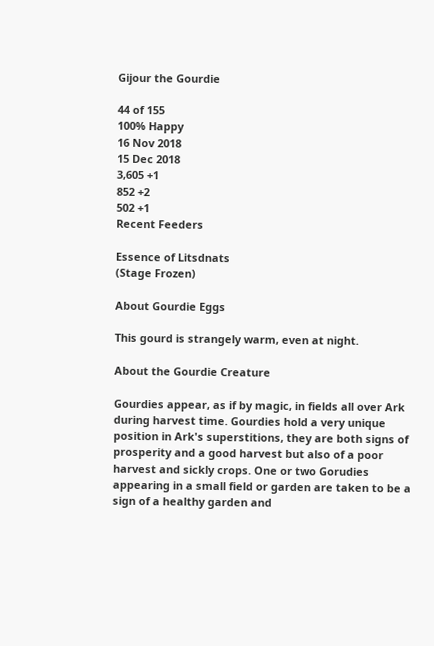Gijour the Gourdie

44 of 155
100% Happy
16 Nov 2018
15 Dec 2018
3,605 +1
852 +2
502 +1
Recent Feeders

Essence of Litsdnats
(Stage Frozen)

About Gourdie Eggs

This gourd is strangely warm, even at night.

About the Gourdie Creature

Gourdies appear, as if by magic, in fields all over Ark during harvest time. Gourdies hold a very unique position in Ark's superstitions, they are both signs of prosperity and a good harvest but also of a poor harvest and sickly crops. One or two Gorudies appearing in a small field or garden are taken to be a sign of a healthy garden and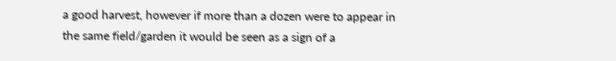a good harvest, however if more than a dozen were to appear in the same field/garden it would be seen as a sign of a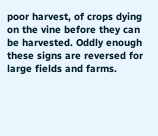poor harvest, of crops dying on the vine before they can be harvested. Oddly enough these signs are reversed for large fields and farms.